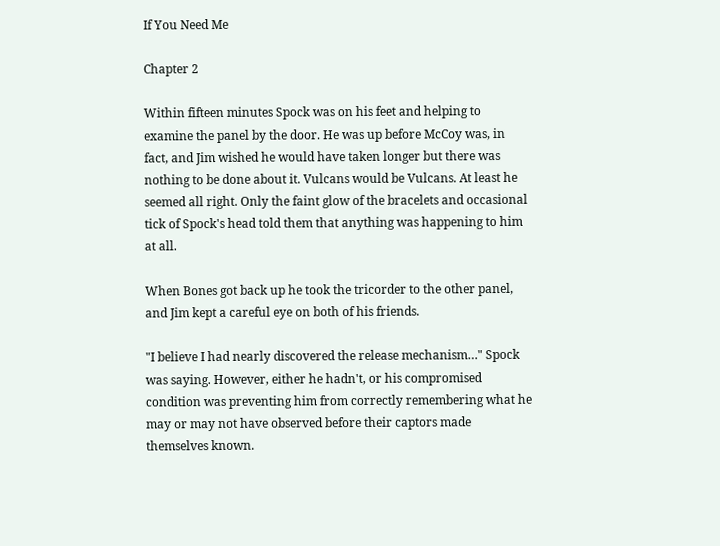If You Need Me

Chapter 2

Within fifteen minutes Spock was on his feet and helping to examine the panel by the door. He was up before McCoy was, in fact, and Jim wished he would have taken longer but there was nothing to be done about it. Vulcans would be Vulcans. At least he seemed all right. Only the faint glow of the bracelets and occasional tick of Spock's head told them that anything was happening to him at all.

When Bones got back up he took the tricorder to the other panel, and Jim kept a careful eye on both of his friends.

"I believe I had nearly discovered the release mechanism…" Spock was saying. However, either he hadn't, or his compromised condition was preventing him from correctly remembering what he may or may not have observed before their captors made themselves known.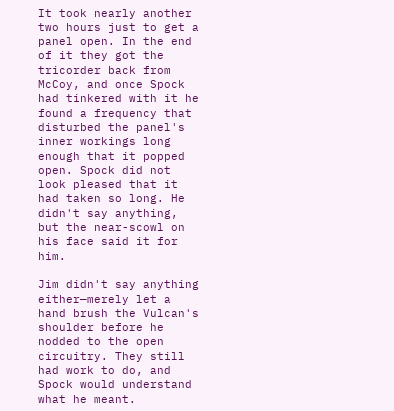It took nearly another two hours just to get a panel open. In the end of it they got the tricorder back from McCoy, and once Spock had tinkered with it he found a frequency that disturbed the panel's inner workings long enough that it popped open. Spock did not look pleased that it had taken so long. He didn't say anything, but the near-scowl on his face said it for him.

Jim didn't say anything either—merely let a hand brush the Vulcan's shoulder before he nodded to the open circuitry. They still had work to do, and Spock would understand what he meant.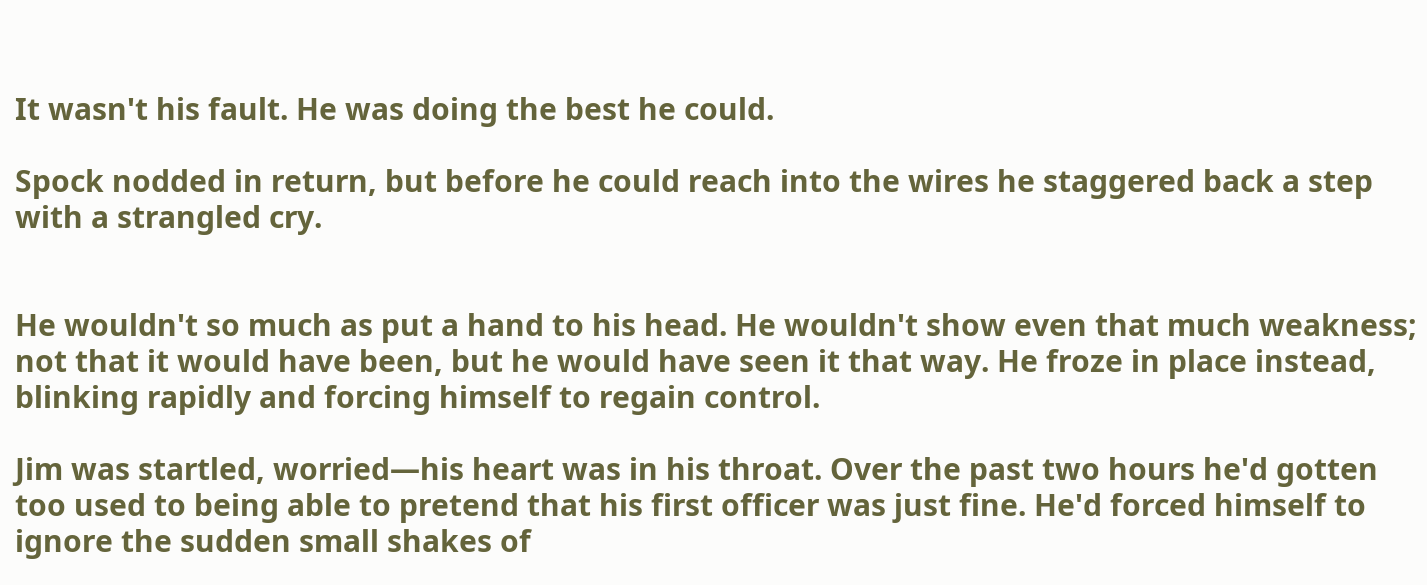It wasn't his fault. He was doing the best he could.

Spock nodded in return, but before he could reach into the wires he staggered back a step with a strangled cry.


He wouldn't so much as put a hand to his head. He wouldn't show even that much weakness; not that it would have been, but he would have seen it that way. He froze in place instead, blinking rapidly and forcing himself to regain control.

Jim was startled, worried—his heart was in his throat. Over the past two hours he'd gotten too used to being able to pretend that his first officer was just fine. He'd forced himself to ignore the sudden small shakes of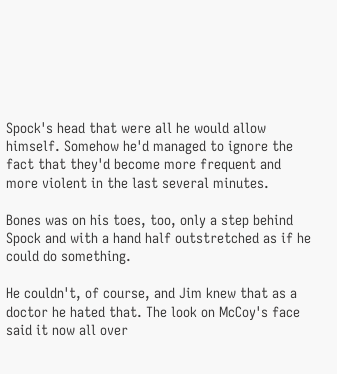Spock's head that were all he would allow himself. Somehow he'd managed to ignore the fact that they'd become more frequent and more violent in the last several minutes.

Bones was on his toes, too, only a step behind Spock and with a hand half outstretched as if he could do something.

He couldn't, of course, and Jim knew that as a doctor he hated that. The look on McCoy's face said it now all over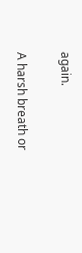again.

A harsh breath or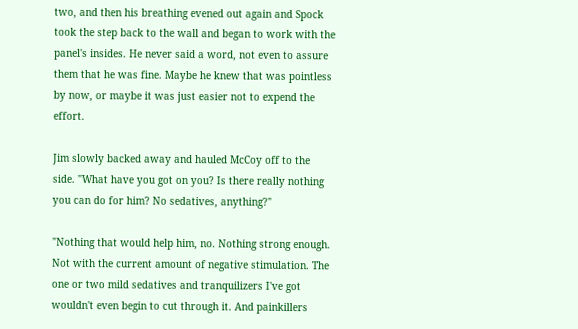two, and then his breathing evened out again and Spock took the step back to the wall and began to work with the panel's insides. He never said a word, not even to assure them that he was fine. Maybe he knew that was pointless by now, or maybe it was just easier not to expend the effort.

Jim slowly backed away and hauled McCoy off to the side. "What have you got on you? Is there really nothing you can do for him? No sedatives, anything?"

"Nothing that would help him, no. Nothing strong enough. Not with the current amount of negative stimulation. The one or two mild sedatives and tranquilizers I've got wouldn't even begin to cut through it. And painkillers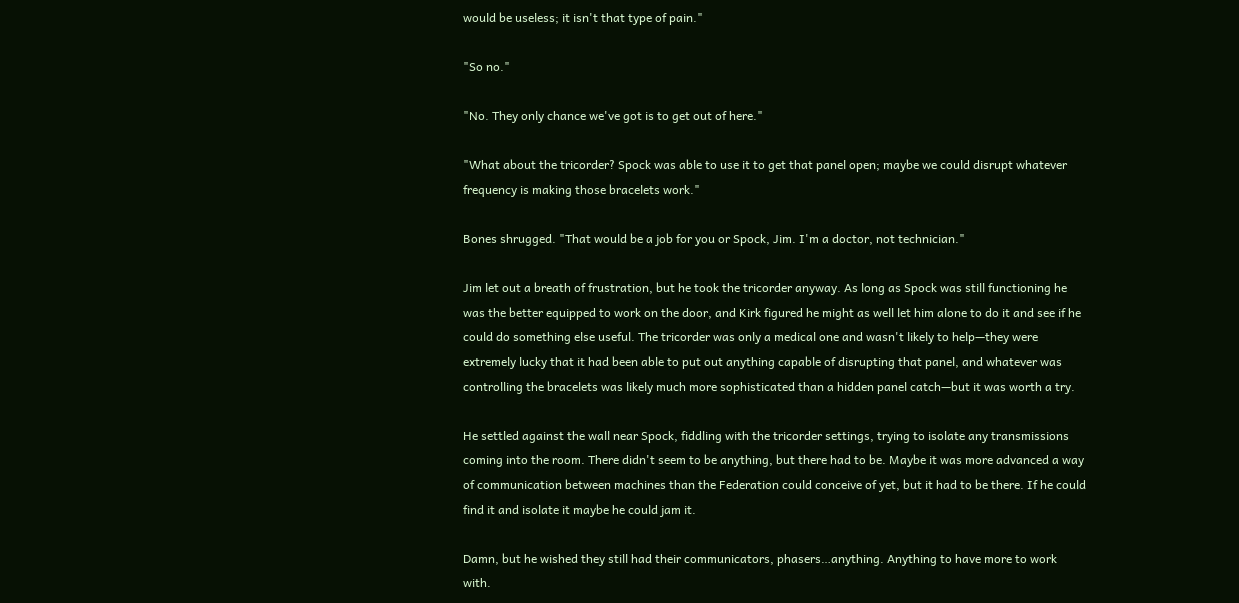would be useless; it isn't that type of pain."

"So no."

"No. They only chance we've got is to get out of here."

"What about the tricorder? Spock was able to use it to get that panel open; maybe we could disrupt whatever frequency is making those bracelets work."

Bones shrugged. "That would be a job for you or Spock, Jim. I'm a doctor, not technician."

Jim let out a breath of frustration, but he took the tricorder anyway. As long as Spock was still functioning he was the better equipped to work on the door, and Kirk figured he might as well let him alone to do it and see if he could do something else useful. The tricorder was only a medical one and wasn't likely to help—they were extremely lucky that it had been able to put out anything capable of disrupting that panel, and whatever was controlling the bracelets was likely much more sophisticated than a hidden panel catch—but it was worth a try.

He settled against the wall near Spock, fiddling with the tricorder settings, trying to isolate any transmissions coming into the room. There didn't seem to be anything, but there had to be. Maybe it was more advanced a way of communication between machines than the Federation could conceive of yet, but it had to be there. If he could find it and isolate it maybe he could jam it.

Damn, but he wished they still had their communicators, phasers…anything. Anything to have more to work with.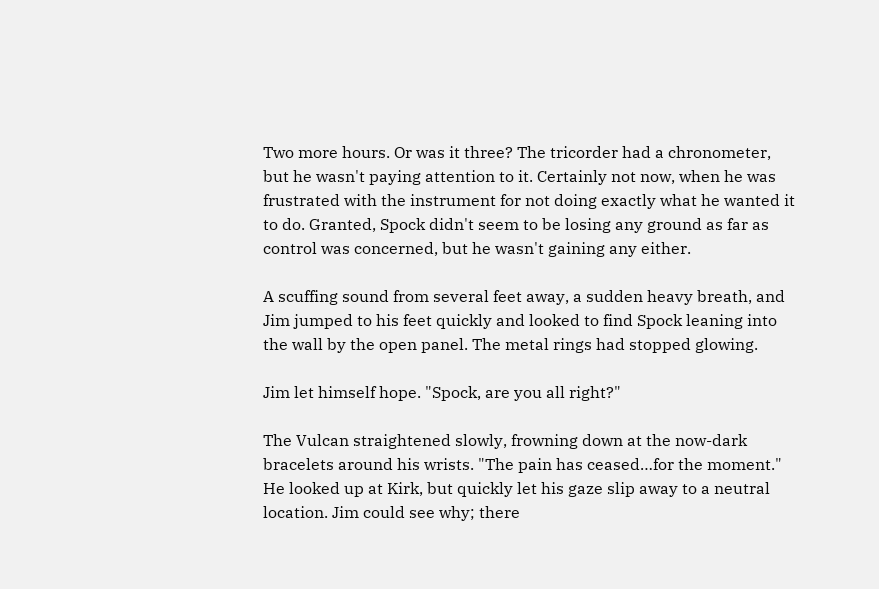Two more hours. Or was it three? The tricorder had a chronometer, but he wasn't paying attention to it. Certainly not now, when he was frustrated with the instrument for not doing exactly what he wanted it to do. Granted, Spock didn't seem to be losing any ground as far as control was concerned, but he wasn't gaining any either.

A scuffing sound from several feet away, a sudden heavy breath, and Jim jumped to his feet quickly and looked to find Spock leaning into the wall by the open panel. The metal rings had stopped glowing.

Jim let himself hope. "Spock, are you all right?"

The Vulcan straightened slowly, frowning down at the now-dark bracelets around his wrists. "The pain has ceased…for the moment." He looked up at Kirk, but quickly let his gaze slip away to a neutral location. Jim could see why; there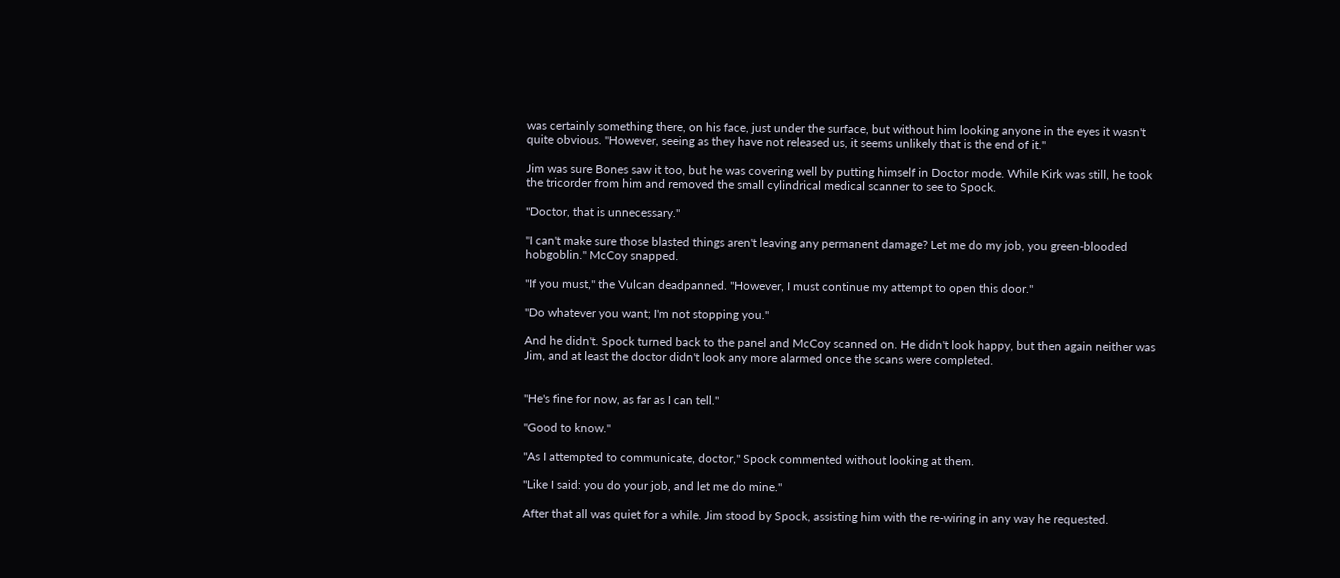was certainly something there, on his face, just under the surface, but without him looking anyone in the eyes it wasn't quite obvious. "However, seeing as they have not released us, it seems unlikely that is the end of it."

Jim was sure Bones saw it too, but he was covering well by putting himself in Doctor mode. While Kirk was still, he took the tricorder from him and removed the small cylindrical medical scanner to see to Spock.

"Doctor, that is unnecessary."

"I can't make sure those blasted things aren't leaving any permanent damage? Let me do my job, you green-blooded hobgoblin." McCoy snapped.

"If you must," the Vulcan deadpanned. "However, I must continue my attempt to open this door."

"Do whatever you want; I'm not stopping you."

And he didn't. Spock turned back to the panel and McCoy scanned on. He didn't look happy, but then again neither was Jim, and at least the doctor didn't look any more alarmed once the scans were completed.


"He's fine for now, as far as I can tell."

"Good to know."

"As I attempted to communicate, doctor," Spock commented without looking at them.

"Like I said: you do your job, and let me do mine."

After that all was quiet for a while. Jim stood by Spock, assisting him with the re-wiring in any way he requested.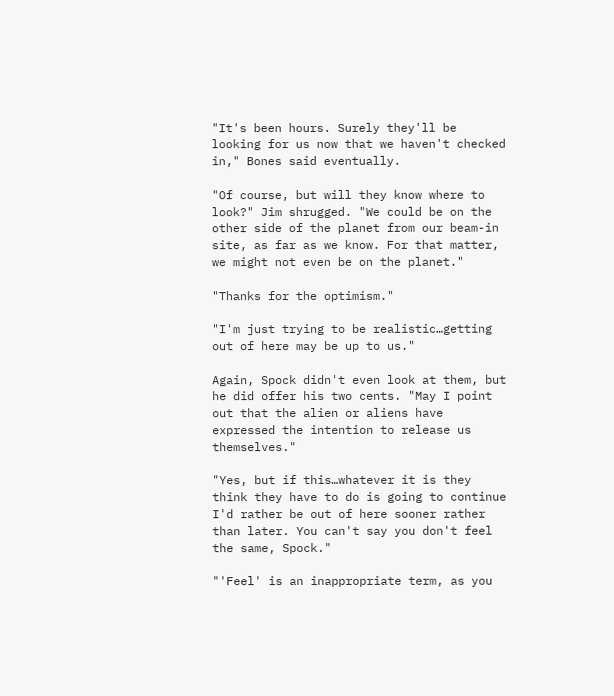"It's been hours. Surely they'll be looking for us now that we haven't checked in," Bones said eventually.

"Of course, but will they know where to look?" Jim shrugged. "We could be on the other side of the planet from our beam-in site, as far as we know. For that matter, we might not even be on the planet."

"Thanks for the optimism."

"I'm just trying to be realistic…getting out of here may be up to us."

Again, Spock didn't even look at them, but he did offer his two cents. "May I point out that the alien or aliens have expressed the intention to release us themselves."

"Yes, but if this…whatever it is they think they have to do is going to continue I'd rather be out of here sooner rather than later. You can't say you don't feel the same, Spock."

"'Feel' is an inappropriate term, as you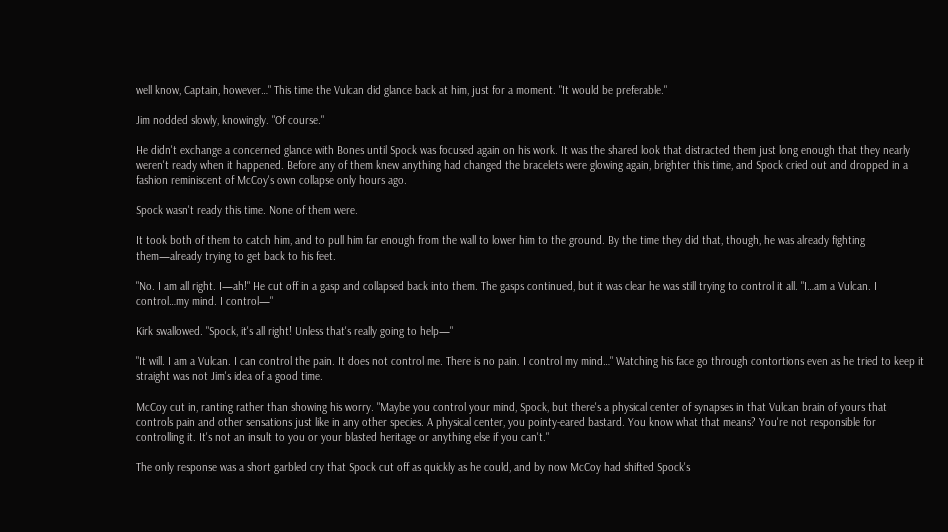well know, Captain, however…" This time the Vulcan did glance back at him, just for a moment. "It would be preferable."

Jim nodded slowly, knowingly. "Of course."

He didn't exchange a concerned glance with Bones until Spock was focused again on his work. It was the shared look that distracted them just long enough that they nearly weren't ready when it happened. Before any of them knew anything had changed the bracelets were glowing again, brighter this time, and Spock cried out and dropped in a fashion reminiscent of McCoy's own collapse only hours ago.

Spock wasn't ready this time. None of them were.

It took both of them to catch him, and to pull him far enough from the wall to lower him to the ground. By the time they did that, though, he was already fighting them—already trying to get back to his feet.

"No. I am all right. I—ah!" He cut off in a gasp and collapsed back into them. The gasps continued, but it was clear he was still trying to control it all. "I…am a Vulcan. I control…my mind. I control—"

Kirk swallowed. "Spock, it's all right! Unless that's really going to help—"

"It will. I am a Vulcan. I can control the pain. It does not control me. There is no pain. I control my mind…" Watching his face go through contortions even as he tried to keep it straight was not Jim's idea of a good time.

McCoy cut in, ranting rather than showing his worry. "Maybe you control your mind, Spock, but there's a physical center of synapses in that Vulcan brain of yours that controls pain and other sensations just like in any other species. A physical center, you pointy-eared bastard. You know what that means? You're not responsible for controlling it. It's not an insult to you or your blasted heritage or anything else if you can't."

The only response was a short garbled cry that Spock cut off as quickly as he could, and by now McCoy had shifted Spock's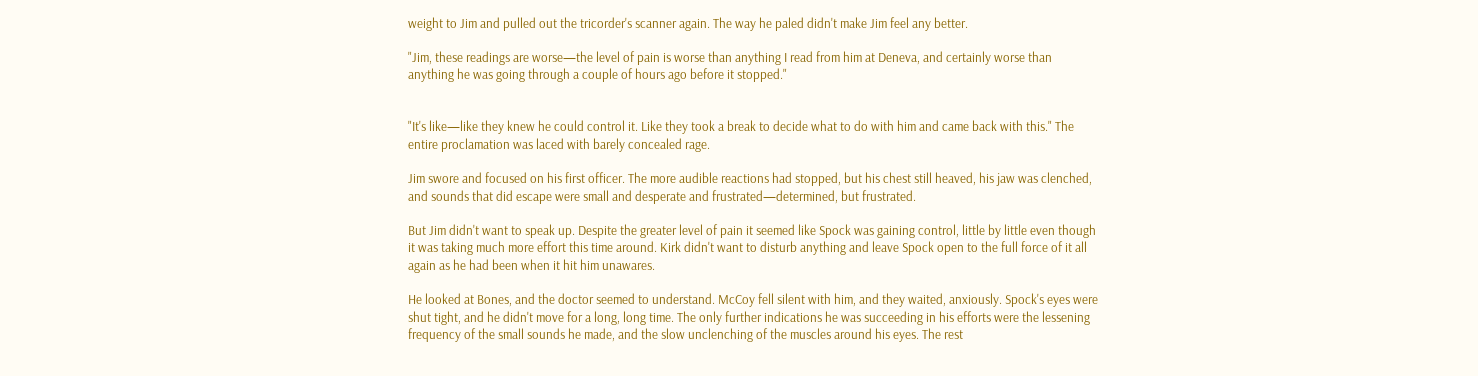weight to Jim and pulled out the tricorder's scanner again. The way he paled didn't make Jim feel any better.

"Jim, these readings are worse—the level of pain is worse than anything I read from him at Deneva, and certainly worse than anything he was going through a couple of hours ago before it stopped."


"It's like—like they knew he could control it. Like they took a break to decide what to do with him and came back with this." The entire proclamation was laced with barely concealed rage.

Jim swore and focused on his first officer. The more audible reactions had stopped, but his chest still heaved, his jaw was clenched, and sounds that did escape were small and desperate and frustrated—determined, but frustrated.

But Jim didn't want to speak up. Despite the greater level of pain it seemed like Spock was gaining control, little by little even though it was taking much more effort this time around. Kirk didn't want to disturb anything and leave Spock open to the full force of it all again as he had been when it hit him unawares.

He looked at Bones, and the doctor seemed to understand. McCoy fell silent with him, and they waited, anxiously. Spock's eyes were shut tight, and he didn't move for a long, long time. The only further indications he was succeeding in his efforts were the lessening frequency of the small sounds he made, and the slow unclenching of the muscles around his eyes. The rest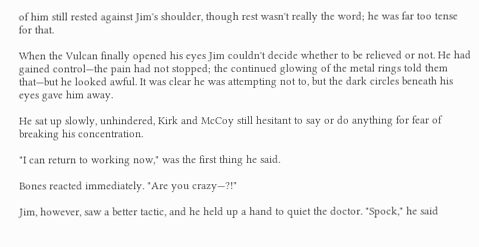of him still rested against Jim's shoulder, though rest wasn't really the word; he was far too tense for that.

When the Vulcan finally opened his eyes Jim couldn't decide whether to be relieved or not. He had gained control—the pain had not stopped; the continued glowing of the metal rings told them that—but he looked awful. It was clear he was attempting not to, but the dark circles beneath his eyes gave him away.

He sat up slowly, unhindered, Kirk and McCoy still hesitant to say or do anything for fear of breaking his concentration.

"I can return to working now," was the first thing he said.

Bones reacted immediately. "Are you crazy—?!"

Jim, however, saw a better tactic, and he held up a hand to quiet the doctor. "Spock," he said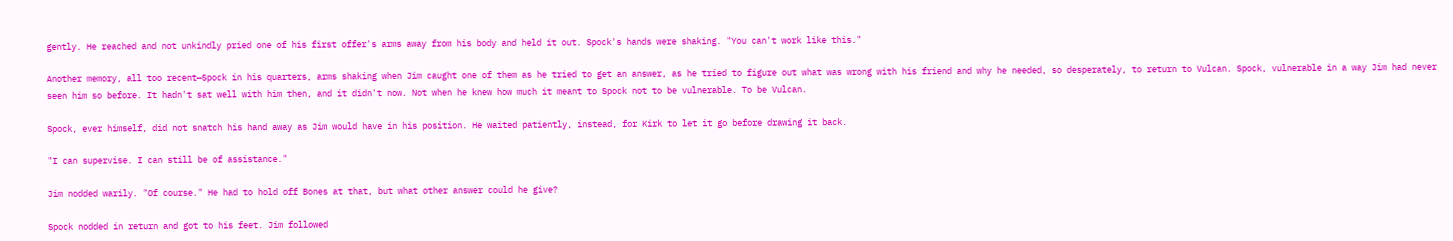gently. He reached and not unkindly pried one of his first offer's arms away from his body and held it out. Spock's hands were shaking. "You can't work like this."

Another memory, all too recent—Spock in his quarters, arms shaking when Jim caught one of them as he tried to get an answer, as he tried to figure out what was wrong with his friend and why he needed, so desperately, to return to Vulcan. Spock, vulnerable in a way Jim had never seen him so before. It hadn't sat well with him then, and it didn't now. Not when he knew how much it meant to Spock not to be vulnerable. To be Vulcan.

Spock, ever himself, did not snatch his hand away as Jim would have in his position. He waited patiently, instead, for Kirk to let it go before drawing it back.

"I can supervise. I can still be of assistance."

Jim nodded warily. "Of course." He had to hold off Bones at that, but what other answer could he give?

Spock nodded in return and got to his feet. Jim followed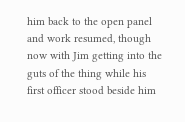him back to the open panel and work resumed, though now with Jim getting into the guts of the thing while his first officer stood beside him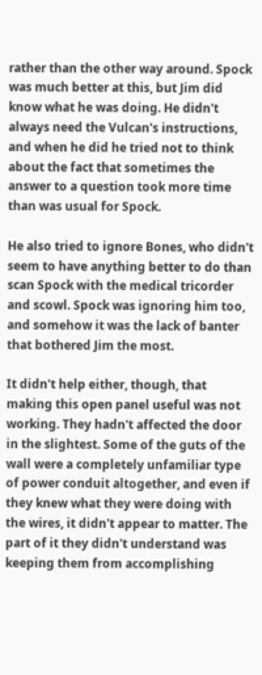rather than the other way around. Spock was much better at this, but Jim did know what he was doing. He didn't always need the Vulcan's instructions, and when he did he tried not to think about the fact that sometimes the answer to a question took more time than was usual for Spock.

He also tried to ignore Bones, who didn't seem to have anything better to do than scan Spock with the medical tricorder and scowl. Spock was ignoring him too, and somehow it was the lack of banter that bothered Jim the most.

It didn't help either, though, that making this open panel useful was not working. They hadn't affected the door in the slightest. Some of the guts of the wall were a completely unfamiliar type of power conduit altogether, and even if they knew what they were doing with the wires, it didn't appear to matter. The part of it they didn't understand was keeping them from accomplishing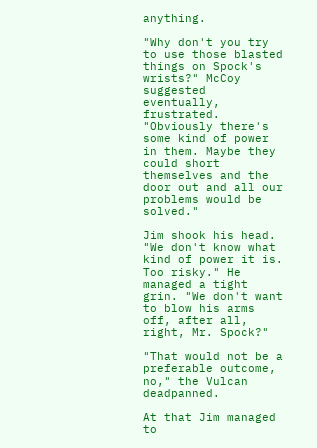anything.

"Why don't you try to use those blasted things on Spock's wrists?" McCoy suggested eventually, frustrated. "Obviously there's some kind of power in them. Maybe they could short themselves and the door out and all our problems would be solved."

Jim shook his head. "We don't know what kind of power it is. Too risky." He managed a tight grin. "We don't want to blow his arms off, after all, right, Mr. Spock?"

"That would not be a preferable outcome, no," the Vulcan deadpanned.

At that Jim managed to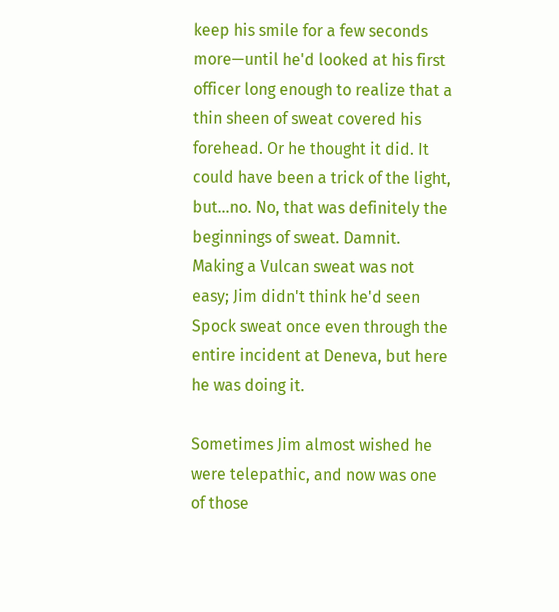keep his smile for a few seconds more—until he'd looked at his first officer long enough to realize that a thin sheen of sweat covered his forehead. Or he thought it did. It could have been a trick of the light, but…no. No, that was definitely the beginnings of sweat. Damnit. Making a Vulcan sweat was not easy; Jim didn't think he'd seen Spock sweat once even through the entire incident at Deneva, but here he was doing it.

Sometimes Jim almost wished he were telepathic, and now was one of those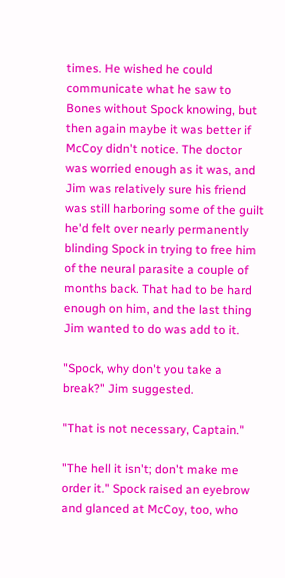times. He wished he could communicate what he saw to Bones without Spock knowing, but then again maybe it was better if McCoy didn't notice. The doctor was worried enough as it was, and Jim was relatively sure his friend was still harboring some of the guilt he'd felt over nearly permanently blinding Spock in trying to free him of the neural parasite a couple of months back. That had to be hard enough on him, and the last thing Jim wanted to do was add to it.

"Spock, why don't you take a break?" Jim suggested.

"That is not necessary, Captain."

"The hell it isn't; don't make me order it." Spock raised an eyebrow and glanced at McCoy, too, who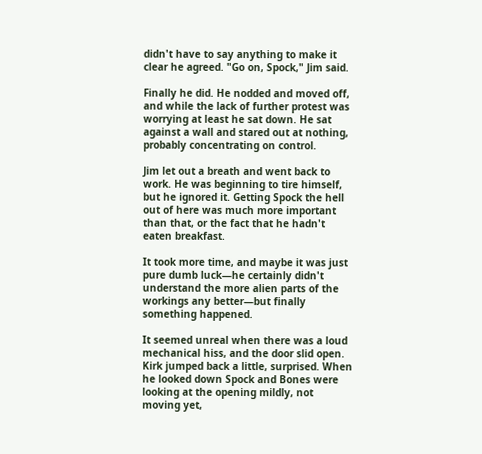didn't have to say anything to make it clear he agreed. "Go on, Spock," Jim said.

Finally he did. He nodded and moved off, and while the lack of further protest was worrying at least he sat down. He sat against a wall and stared out at nothing, probably concentrating on control.

Jim let out a breath and went back to work. He was beginning to tire himself, but he ignored it. Getting Spock the hell out of here was much more important than that, or the fact that he hadn't eaten breakfast.

It took more time, and maybe it was just pure dumb luck—he certainly didn't understand the more alien parts of the workings any better—but finally something happened.

It seemed unreal when there was a loud mechanical hiss, and the door slid open. Kirk jumped back a little, surprised. When he looked down Spock and Bones were looking at the opening mildly, not moving yet,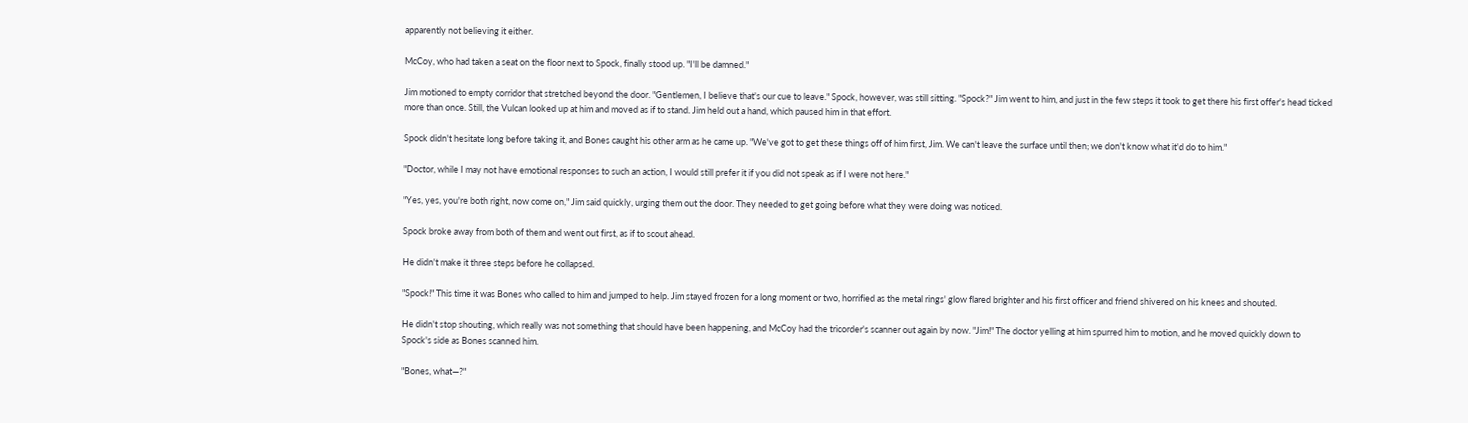apparently not believing it either.

McCoy, who had taken a seat on the floor next to Spock, finally stood up. "I'll be damned."

Jim motioned to empty corridor that stretched beyond the door. "Gentlemen, I believe that's our cue to leave." Spock, however, was still sitting. "Spock?" Jim went to him, and just in the few steps it took to get there his first offer's head ticked more than once. Still, the Vulcan looked up at him and moved as if to stand. Jim held out a hand, which paused him in that effort.

Spock didn't hesitate long before taking it, and Bones caught his other arm as he came up. "We've got to get these things off of him first, Jim. We can't leave the surface until then; we don't know what it'd do to him."

"Doctor, while I may not have emotional responses to such an action, I would still prefer it if you did not speak as if I were not here."

"Yes, yes, you're both right, now come on," Jim said quickly, urging them out the door. They needed to get going before what they were doing was noticed.

Spock broke away from both of them and went out first, as if to scout ahead.

He didn't make it three steps before he collapsed.

"Spock!" This time it was Bones who called to him and jumped to help. Jim stayed frozen for a long moment or two, horrified as the metal rings' glow flared brighter and his first officer and friend shivered on his knees and shouted.

He didn't stop shouting, which really was not something that should have been happening, and McCoy had the tricorder's scanner out again by now. "Jim!" The doctor yelling at him spurred him to motion, and he moved quickly down to Spock's side as Bones scanned him.

"Bones, what—?"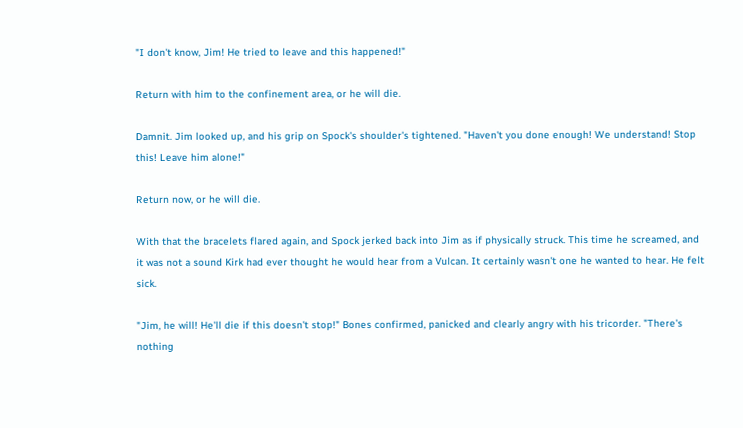"I don't know, Jim! He tried to leave and this happened!"

Return with him to the confinement area, or he will die.

Damnit. Jim looked up, and his grip on Spock's shoulder's tightened. "Haven't you done enough! We understand! Stop this! Leave him alone!"

Return now, or he will die.

With that the bracelets flared again, and Spock jerked back into Jim as if physically struck. This time he screamed, and it was not a sound Kirk had ever thought he would hear from a Vulcan. It certainly wasn't one he wanted to hear. He felt sick.

"Jim, he will! He'll die if this doesn't stop!" Bones confirmed, panicked and clearly angry with his tricorder. "There's nothing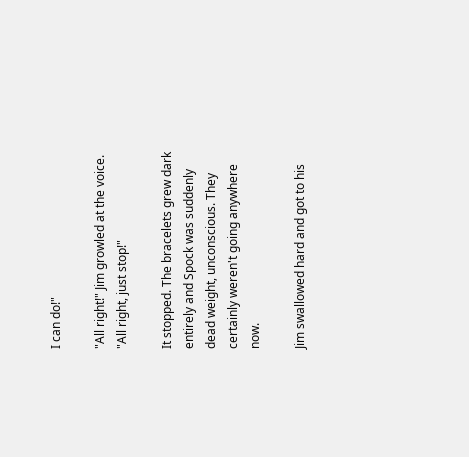I can do!"

"All right!" Jim growled at the voice. "All right, just stop!"

It stopped. The bracelets grew dark entirely and Spock was suddenly dead weight, unconscious. They certainly weren't going anywhere now.

Jim swallowed hard and got to his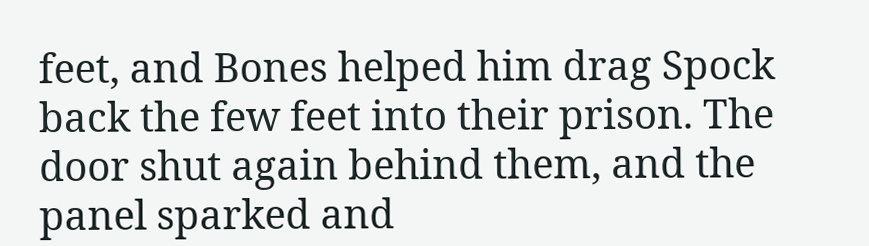feet, and Bones helped him drag Spock back the few feet into their prison. The door shut again behind them, and the panel sparked and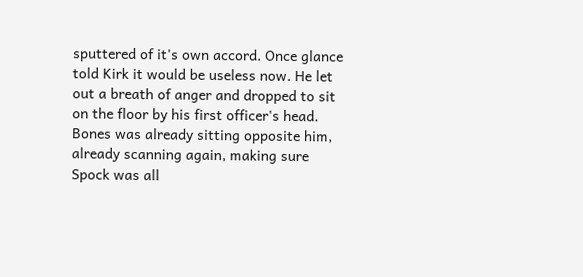sputtered of it's own accord. Once glance told Kirk it would be useless now. He let out a breath of anger and dropped to sit on the floor by his first officer's head. Bones was already sitting opposite him, already scanning again, making sure Spock was all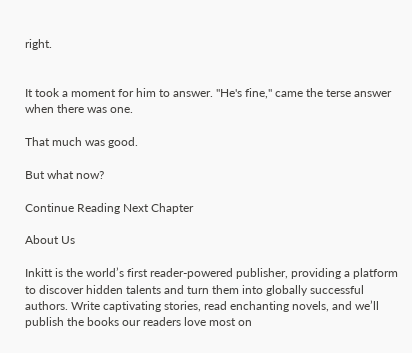right.


It took a moment for him to answer. "He's fine," came the terse answer when there was one.

That much was good.

But what now?

Continue Reading Next Chapter

About Us

Inkitt is the world’s first reader-powered publisher, providing a platform to discover hidden talents and turn them into globally successful authors. Write captivating stories, read enchanting novels, and we’ll publish the books our readers love most on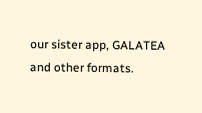our sister app, GALATEA and other formats.